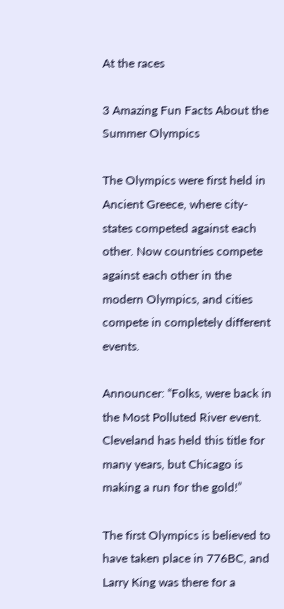At the races

3 Amazing Fun Facts About the Summer Olympics

The Olympics were first held in Ancient Greece, where city-states competed against each other. Now countries compete against each other in the modern Olympics, and cities compete in completely different events.

Announcer: “Folks, were back in the Most Polluted River event. Cleveland has held this title for many years, but Chicago is making a run for the gold!”

The first Olympics is believed to have taken place in 776BC, and Larry King was there for a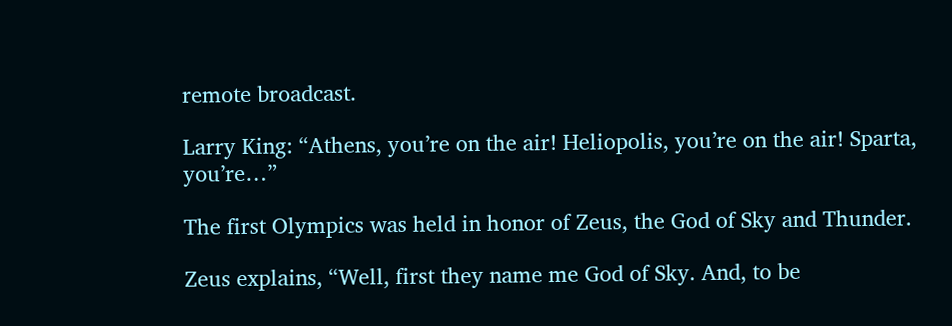remote broadcast.

Larry King: “Athens, you’re on the air! Heliopolis, you’re on the air! Sparta, you’re…”

The first Olympics was held in honor of Zeus, the God of Sky and Thunder.

Zeus explains, “Well, first they name me God of Sky. And, to be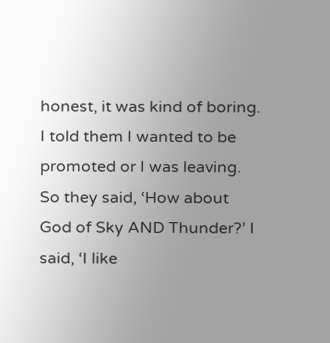honest, it was kind of boring. I told them I wanted to be promoted or I was leaving. So they said, ‘How about God of Sky AND Thunder?’ I said, ‘I like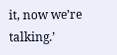it, now we’re talking.’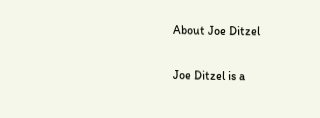About Joe Ditzel

Joe Ditzel is a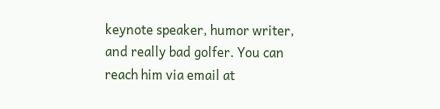keynote speaker, humor writer, and really bad golfer. You can reach him via email at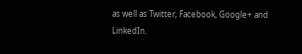as well as Twitter, Facebook, Google+ and LinkedIn.